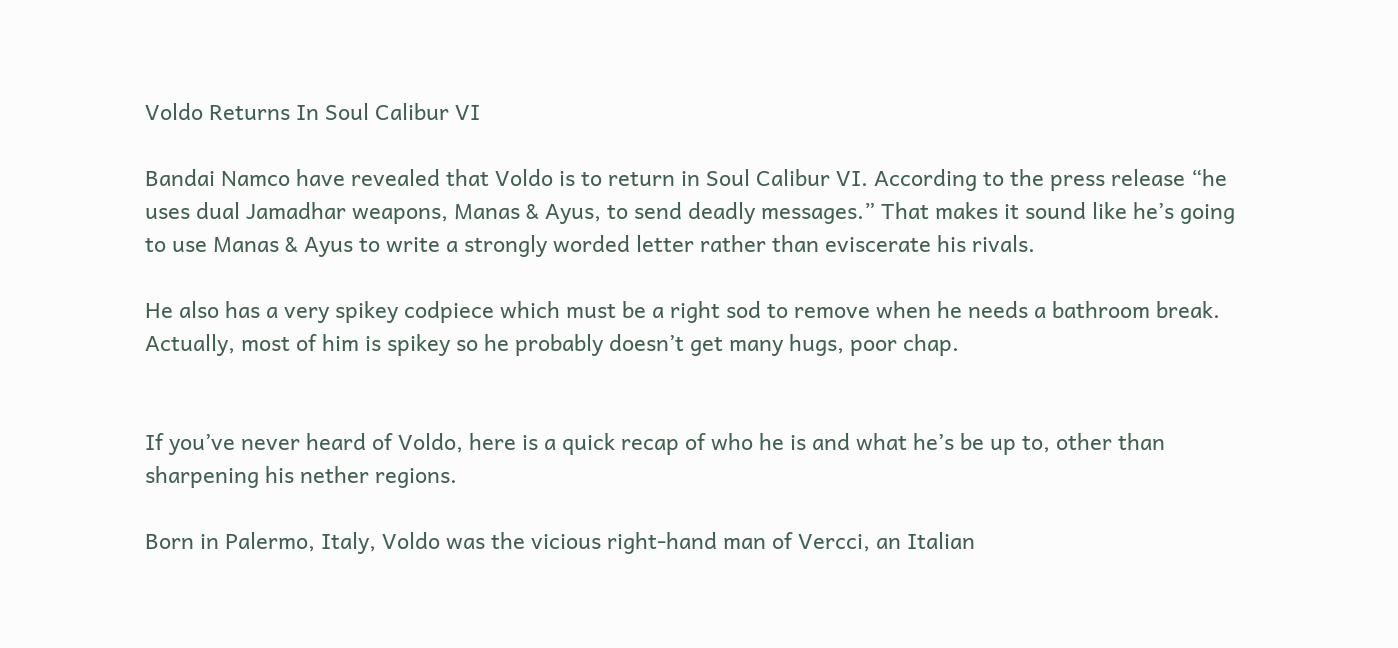Voldo Returns In Soul Calibur VI

Bandai Namco have revealed that Voldo is to return in Soul Calibur VI. According to the press release “he uses dual Jamadhar weapons, Manas & Ayus, to send deadly messages.” That makes it sound like he’s going to use Manas & Ayus to write a strongly worded letter rather than eviscerate his rivals.

He also has a very spikey codpiece which must be a right sod to remove when he needs a bathroom break. Actually, most of him is spikey so he probably doesn’t get many hugs, poor chap.


If you’ve never heard of Voldo, here is a quick recap of who he is and what he’s be up to, other than sharpening his nether regions.

Born in Palermo, Italy, Voldo was the vicious right-hand man of Vercci, an Italian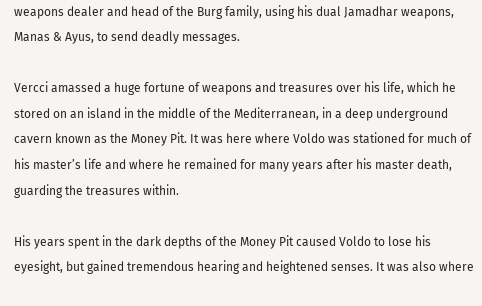weapons dealer and head of the Burg family, using his dual Jamadhar weapons, Manas & Ayus, to send deadly messages.

Vercci amassed a huge fortune of weapons and treasures over his life, which he stored on an island in the middle of the Mediterranean, in a deep underground cavern known as the Money Pit. It was here where Voldo was stationed for much of his master’s life and where he remained for many years after his master death, guarding the treasures within.

His years spent in the dark depths of the Money Pit caused Voldo to lose his eyesight, but gained tremendous hearing and heightened senses. It was also where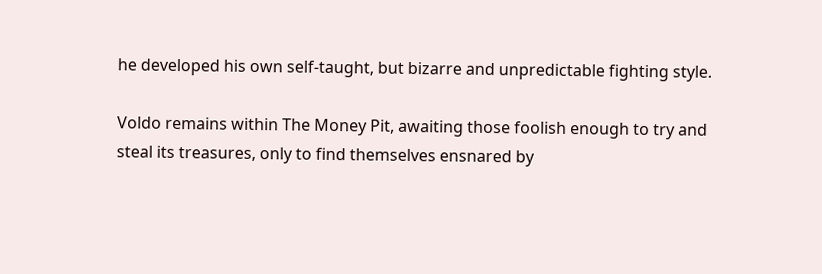he developed his own self-taught, but bizarre and unpredictable fighting style.

Voldo remains within The Money Pit, awaiting those foolish enough to try and steal its treasures, only to find themselves ensnared by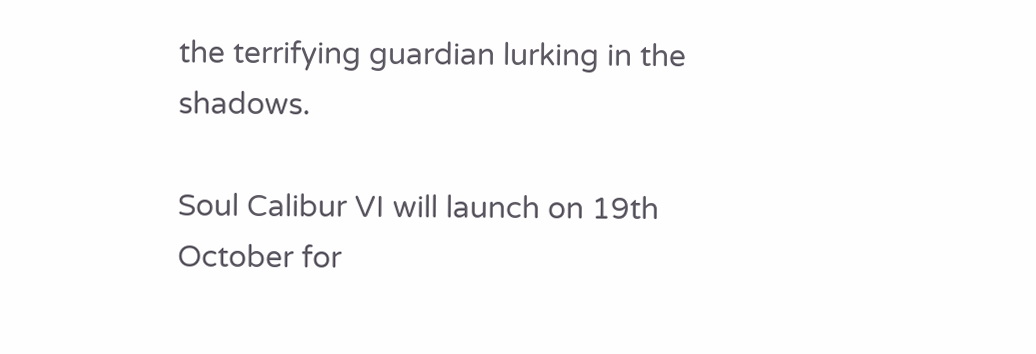the terrifying guardian lurking in the shadows.

Soul Calibur VI will launch on 19th October for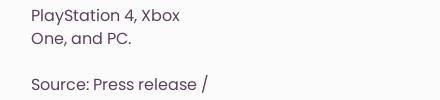PlayStation 4, Xbox One, and PC.

Source: Press release /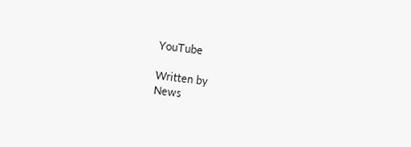YouTube

Written by
News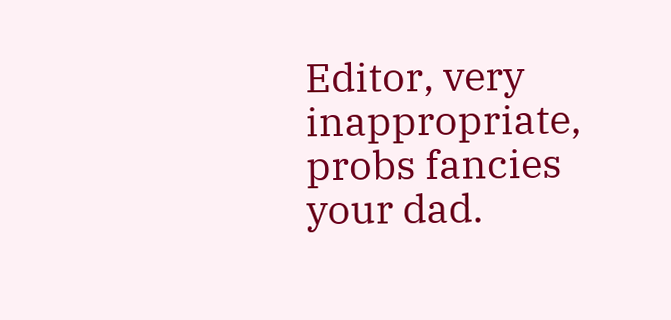Editor, very inappropriate, probs fancies your dad.